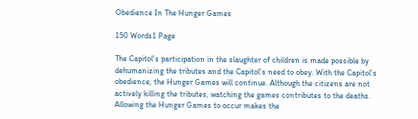Obedience In The Hunger Games

150 Words1 Page

The Capitol’s participation in the slaughter of children is made possible by dehumanizing the tributes and the Capitol’s need to obey. With the Capitol’s obedience, the Hunger Games will continue. Although the citizens are not actively killing the tributes, watching the games contributes to the deaths. Allowing the Hunger Games to occur makes the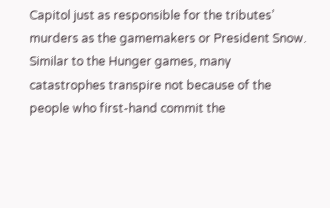Capitol just as responsible for the tributes’ murders as the gamemakers or President Snow. Similar to the Hunger games, many catastrophes transpire not because of the people who first-hand commit the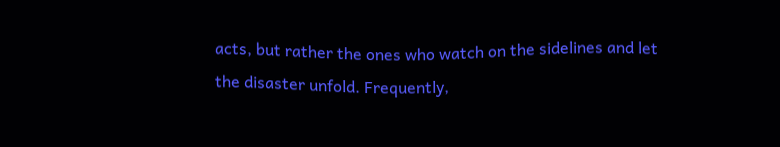acts, but rather the ones who watch on the sidelines and let the disaster unfold. Frequently,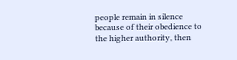people remain in silence because of their obedience to the higher authority, then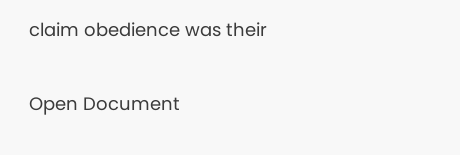claim obedience was their

Open Document